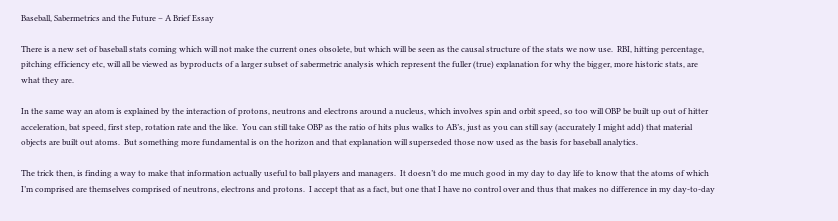Baseball, Sabermetrics and the Future – A Brief Essay

There is a new set of baseball stats coming which will not make the current ones obsolete, but which will be seen as the causal structure of the stats we now use.  RBI, hitting percentage, pitching efficiency etc, will all be viewed as byproducts of a larger subset of sabermetric analysis which represent the fuller (true) explanation for why the bigger, more historic stats, are what they are.

In the same way an atom is explained by the interaction of protons, neutrons and electrons around a nucleus, which involves spin and orbit speed, so too will OBP be built up out of hitter acceleration, bat speed, first step, rotation rate and the like.  You can still take OBP as the ratio of hits plus walks to AB’s, just as you can still say (accurately I might add) that material objects are built out atoms.  But something more fundamental is on the horizon and that explanation will superseded those now used as the basis for baseball analytics.

The trick then, is finding a way to make that information actually useful to ball players and managers.  It doesn’t do me much good in my day to day life to know that the atoms of which I’m comprised are themselves comprised of neutrons, electrons and protons.  I accept that as a fact, but one that I have no control over and thus that makes no difference in my day-to-day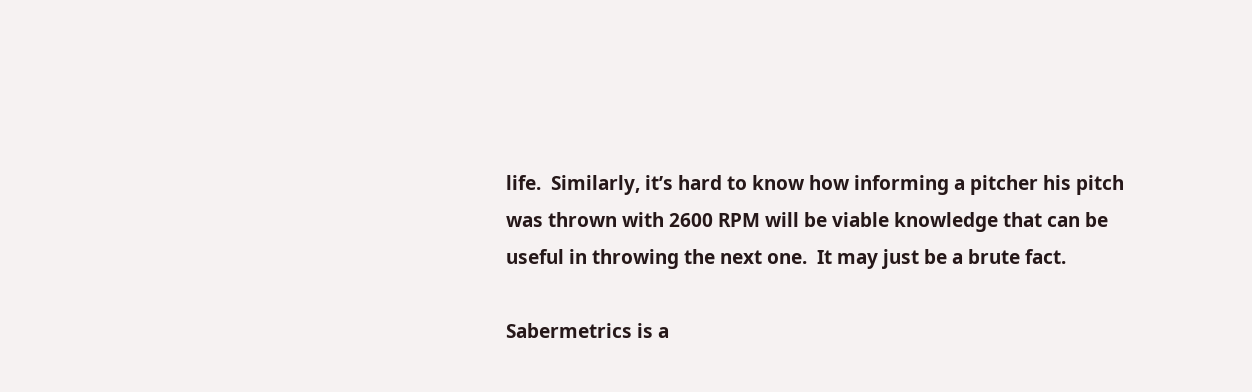life.  Similarly, it’s hard to know how informing a pitcher his pitch was thrown with 2600 RPM will be viable knowledge that can be useful in throwing the next one.  It may just be a brute fact.

Sabermetrics is a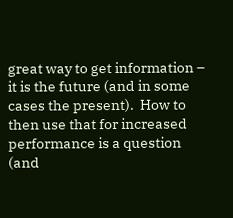great way to get information – it is the future (and in some cases the present).  How to then use that for increased performance is a question (and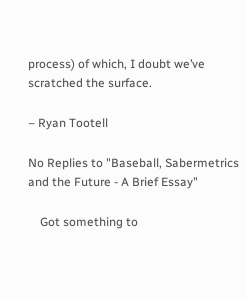process) of which, I doubt we’ve scratched the surface.

– Ryan Tootell

No Replies to "Baseball, Sabermetrics and the Future - A Brief Essay"

    Got something to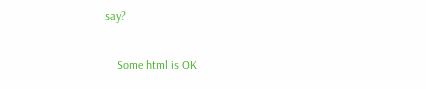say?

    Some html is OK